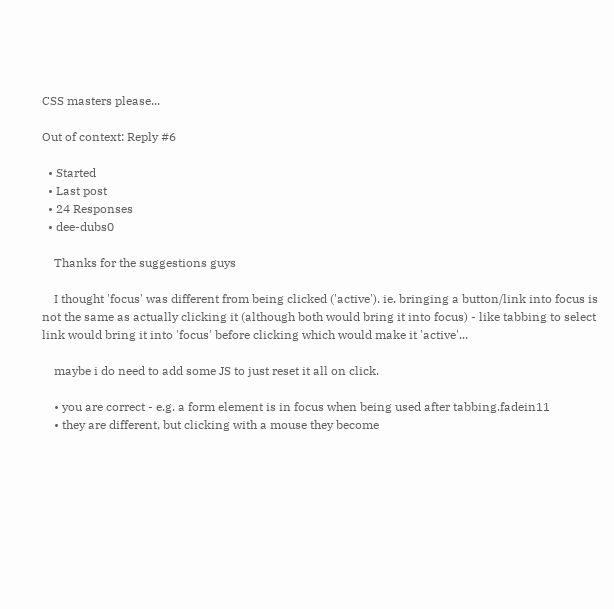CSS masters please...

Out of context: Reply #6

  • Started
  • Last post
  • 24 Responses
  • dee-dubs0

    Thanks for the suggestions guys

    I thought 'focus' was different from being clicked ('active'). ie. bringing a button/link into focus is not the same as actually clicking it (although both would bring it into focus) - like tabbing to select link would bring it into 'focus' before clicking which would make it 'active'...

    maybe i do need to add some JS to just reset it all on click.

    • you are correct - e.g. a form element is in focus when being used after tabbing.fadein11
    • they are different, but clicking with a mouse they become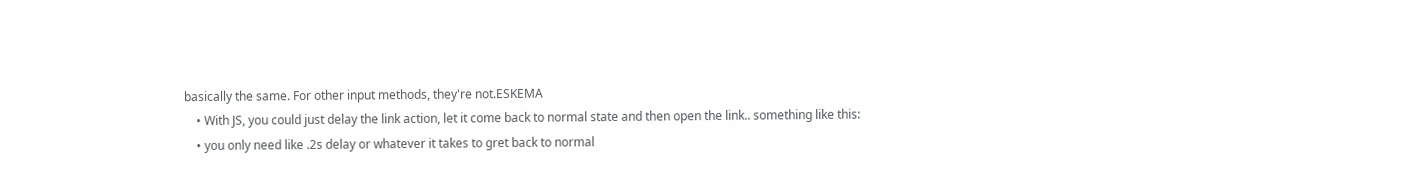basically the same. For other input methods, they're not.ESKEMA
    • With JS, you could just delay the link action, let it come back to normal state and then open the link.. something like this:
    • you only need like .2s delay or whatever it takes to gret back to normal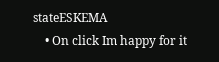stateESKEMA
    • On click Im happy for it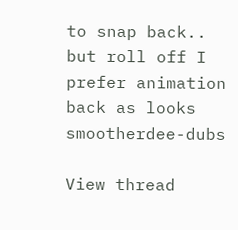to snap back.. but roll off I prefer animation back as looks smootherdee-dubs

View thread